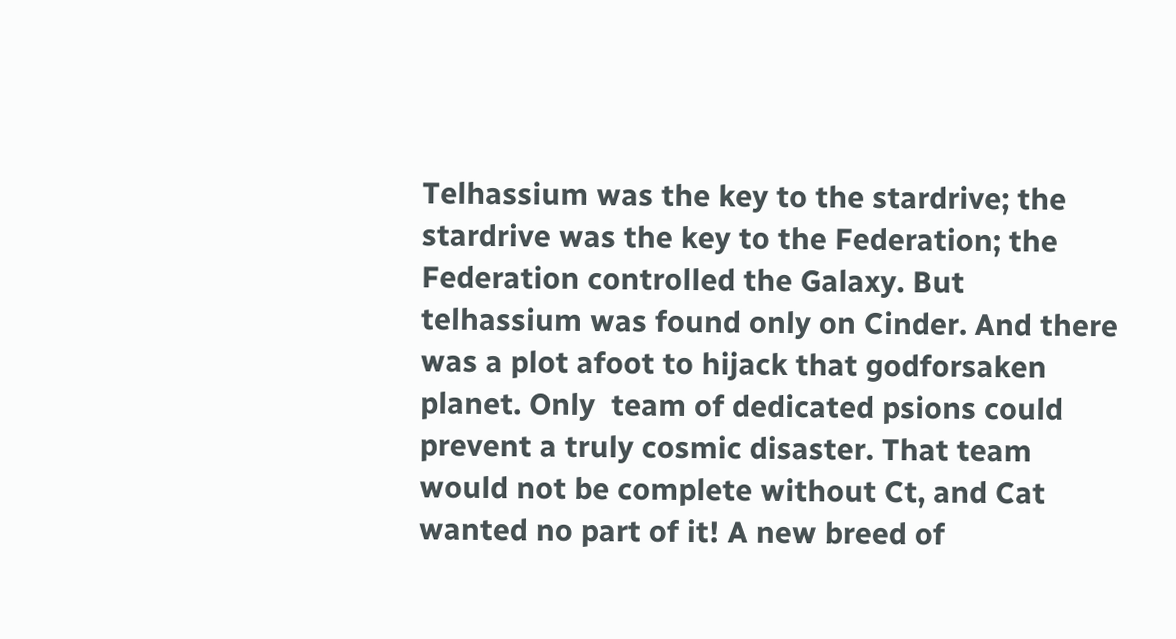Telhassium was the key to the stardrive; the stardrive was the key to the Federation; the Federation controlled the Galaxy. But telhassium was found only on Cinder. And there was a plot afoot to hijack that godforsaken planet. Only  team of dedicated psions could prevent a truly cosmic disaster. That team would not be complete without Ct, and Cat wanted no part of it! A new breed of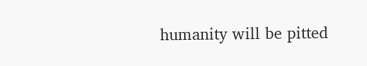humanity will be pitted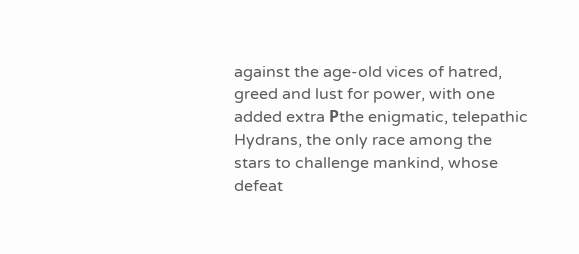against the age-old vices of hatred, greed and lust for power, with one added extra Рthe enigmatic, telepathic Hydrans, the only race among the stars to challenge mankind, whose defeat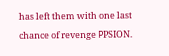has left them with one last chance of revenge РPSION.